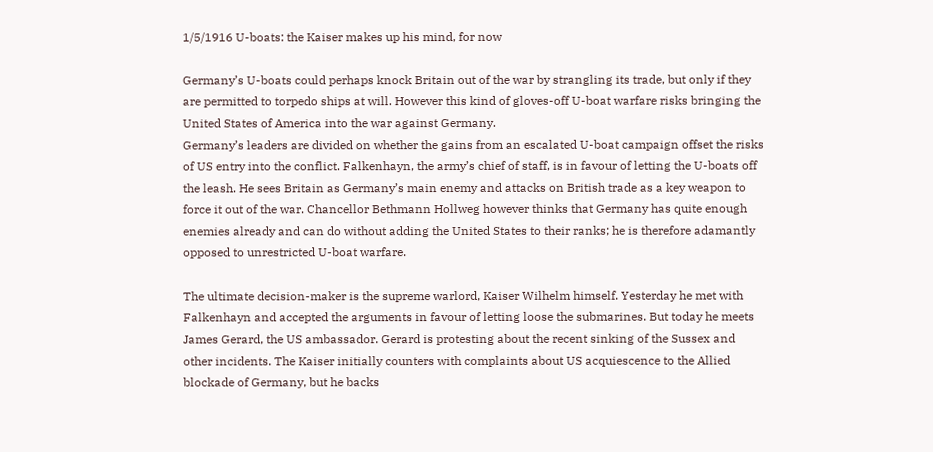1/5/1916 U-boats: the Kaiser makes up his mind, for now

Germany’s U-boats could perhaps knock Britain out of the war by strangling its trade, but only if they are permitted to torpedo ships at will. However this kind of gloves-off U-boat warfare risks bringing the United States of America into the war against Germany.
Germany’s leaders are divided on whether the gains from an escalated U-boat campaign offset the risks of US entry into the conflict. Falkenhayn, the army’s chief of staff, is in favour of letting the U-boats off the leash. He sees Britain as Germany’s main enemy and attacks on British trade as a key weapon to force it out of the war. Chancellor Bethmann Hollweg however thinks that Germany has quite enough enemies already and can do without adding the United States to their ranks; he is therefore adamantly opposed to unrestricted U-boat warfare.

The ultimate decision-maker is the supreme warlord, Kaiser Wilhelm himself. Yesterday he met with Falkenhayn and accepted the arguments in favour of letting loose the submarines. But today he meets James Gerard, the US ambassador. Gerard is protesting about the recent sinking of the Sussex and other incidents. The Kaiser initially counters with complaints about US acquiescence to the Allied blockade of Germany, but he backs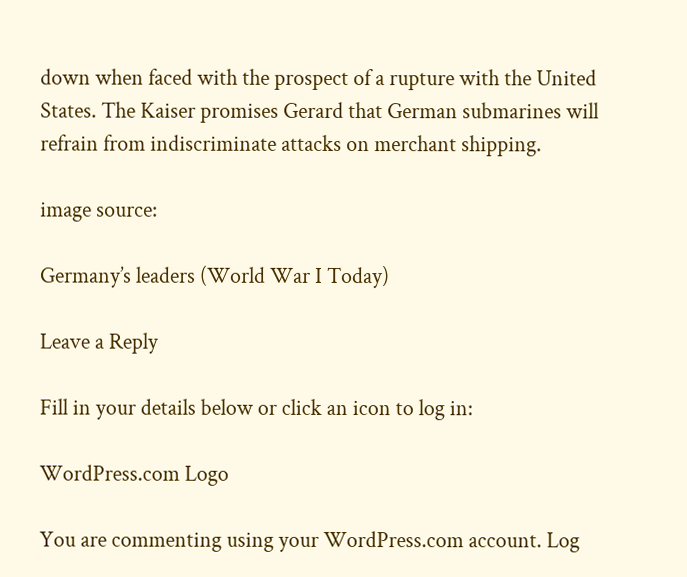down when faced with the prospect of a rupture with the United States. The Kaiser promises Gerard that German submarines will refrain from indiscriminate attacks on merchant shipping.

image source:

Germany’s leaders (World War I Today)

Leave a Reply

Fill in your details below or click an icon to log in:

WordPress.com Logo

You are commenting using your WordPress.com account. Log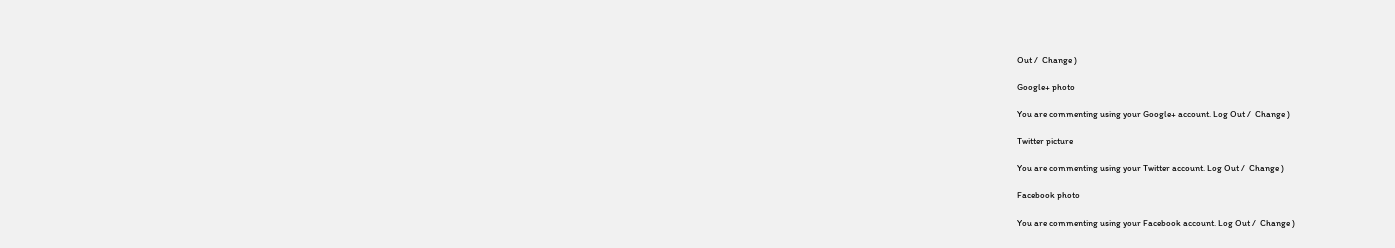Out /  Change )

Google+ photo

You are commenting using your Google+ account. Log Out /  Change )

Twitter picture

You are commenting using your Twitter account. Log Out /  Change )

Facebook photo

You are commenting using your Facebook account. Log Out /  Change )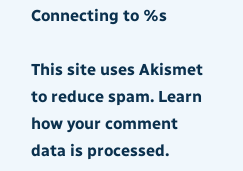Connecting to %s

This site uses Akismet to reduce spam. Learn how your comment data is processed.